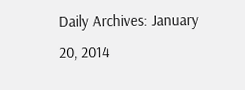Daily Archives: January 20, 2014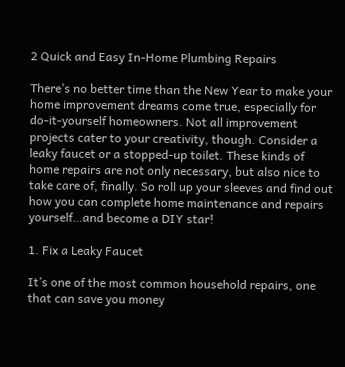2 Quick and Easy In-Home Plumbing Repairs

There’s no better time than the New Year to make your home improvement dreams come true, especially for do-it-yourself homeowners. Not all improvement projects cater to your creativity, though. Consider a leaky faucet or a stopped-up toilet. These kinds of home repairs are not only necessary, but also nice to take care of, finally. So roll up your sleeves and find out how you can complete home maintenance and repairs yourself…and become a DIY star!

1. Fix a Leaky Faucet

It’s one of the most common household repairs, one that can save you money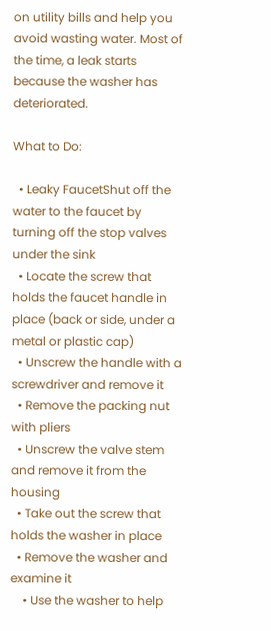on utility bills and help you avoid wasting water. Most of the time, a leak starts because the washer has deteriorated.

What to Do:

  • Leaky FaucetShut off the water to the faucet by turning off the stop valves under the sink
  • Locate the screw that holds the faucet handle in place (back or side, under a metal or plastic cap)
  • Unscrew the handle with a screwdriver and remove it
  • Remove the packing nut with pliers
  • Unscrew the valve stem and remove it from the housing
  • Take out the screw that holds the washer in place
  • Remove the washer and examine it
    • Use the washer to help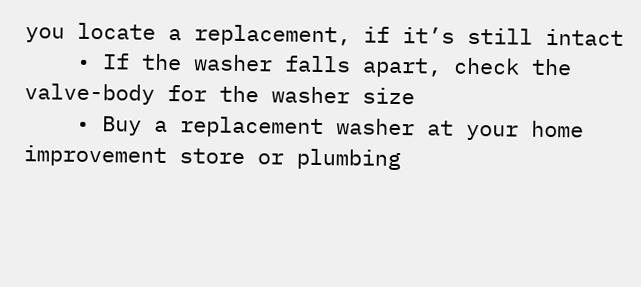you locate a replacement, if it’s still intact
    • If the washer falls apart, check the valve-body for the washer size
    • Buy a replacement washer at your home improvement store or plumbing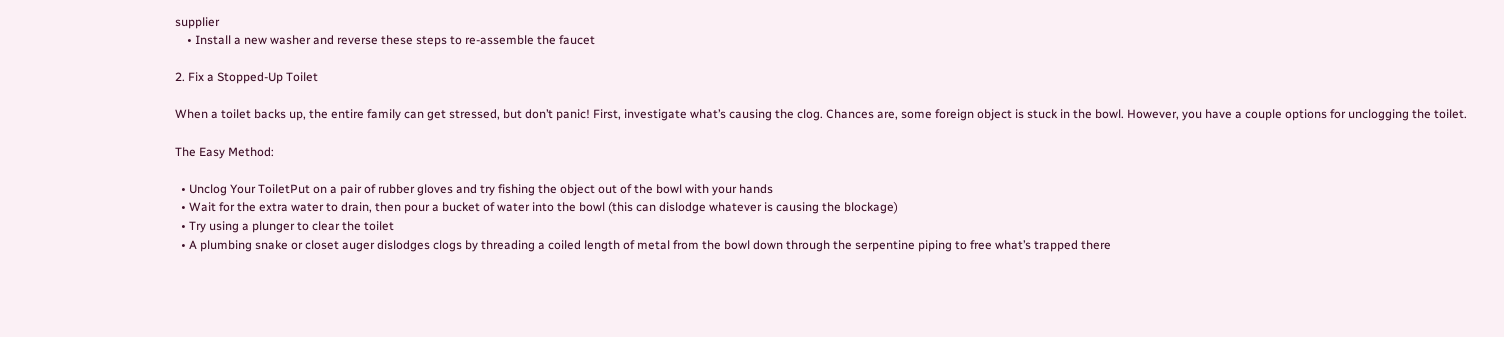supplier
    • Install a new washer and reverse these steps to re-assemble the faucet

2. Fix a Stopped-Up Toilet

When a toilet backs up, the entire family can get stressed, but don’t panic! First, investigate what’s causing the clog. Chances are, some foreign object is stuck in the bowl. However, you have a couple options for unclogging the toilet.

The Easy Method:

  • Unclog Your ToiletPut on a pair of rubber gloves and try fishing the object out of the bowl with your hands
  • Wait for the extra water to drain, then pour a bucket of water into the bowl (this can dislodge whatever is causing the blockage)
  • Try using a plunger to clear the toilet
  • A plumbing snake or closet auger dislodges clogs by threading a coiled length of metal from the bowl down through the serpentine piping to free what’s trapped there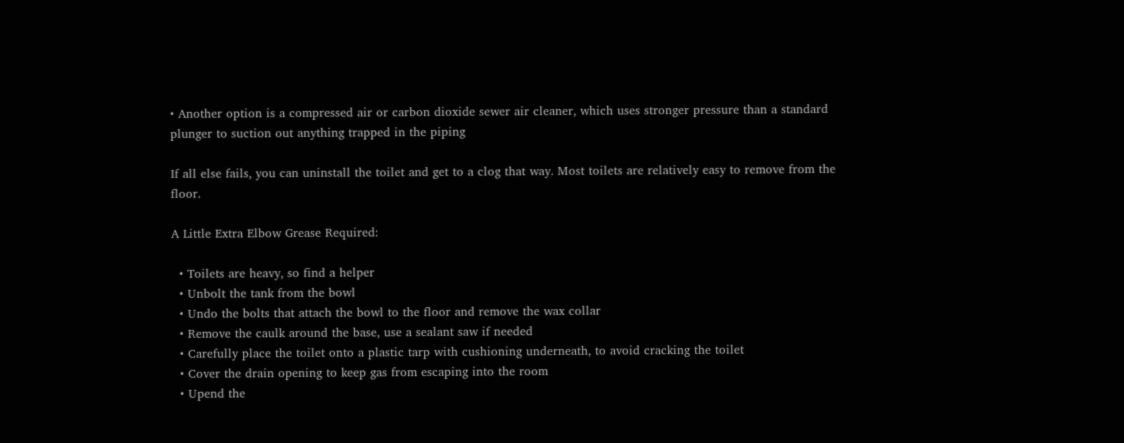• Another option is a compressed air or carbon dioxide sewer air cleaner, which uses stronger pressure than a standard plunger to suction out anything trapped in the piping

If all else fails, you can uninstall the toilet and get to a clog that way. Most toilets are relatively easy to remove from the floor.

A Little Extra Elbow Grease Required:

  • Toilets are heavy, so find a helper
  • Unbolt the tank from the bowl
  • Undo the bolts that attach the bowl to the floor and remove the wax collar
  • Remove the caulk around the base, use a sealant saw if needed
  • Carefully place the toilet onto a plastic tarp with cushioning underneath, to avoid cracking the toilet
  • Cover the drain opening to keep gas from escaping into the room
  • Upend the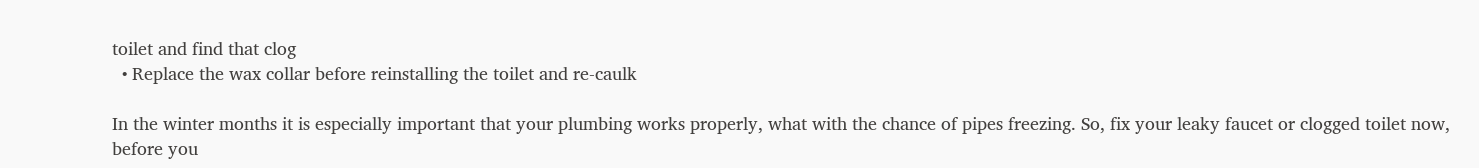toilet and find that clog
  • Replace the wax collar before reinstalling the toilet and re-caulk

In the winter months it is especially important that your plumbing works properly, what with the chance of pipes freezing. So, fix your leaky faucet or clogged toilet now, before you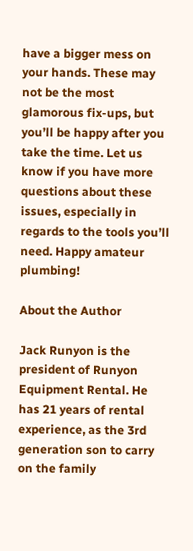have a bigger mess on your hands. These may not be the most glamorous fix-ups, but you’ll be happy after you take the time. Let us know if you have more questions about these issues, especially in regards to the tools you’ll need. Happy amateur plumbing!

About the Author

Jack Runyon is the president of Runyon Equipment Rental. He has 21 years of rental experience, as the 3rd generation son to carry on the family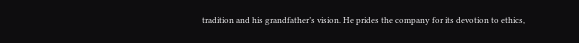tradition and his grandfather’s vision. He prides the company for its devotion to ethics,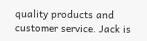quality products and customer service. Jack is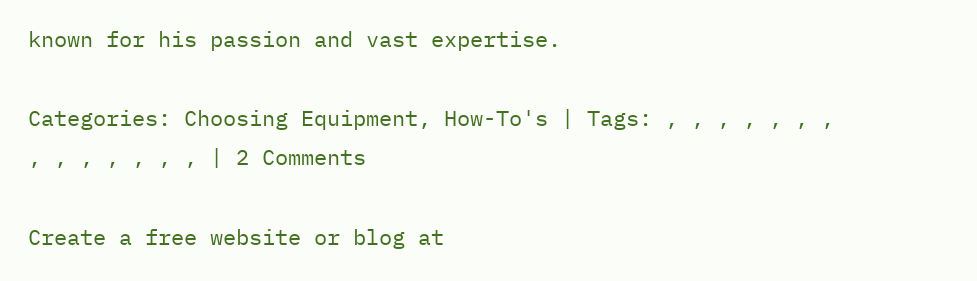known for his passion and vast expertise.

Categories: Choosing Equipment, How-To's | Tags: , , , , , , , , , , , , , , | 2 Comments

Create a free website or blog at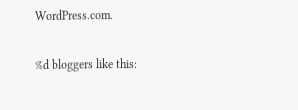WordPress.com.

%d bloggers like this: